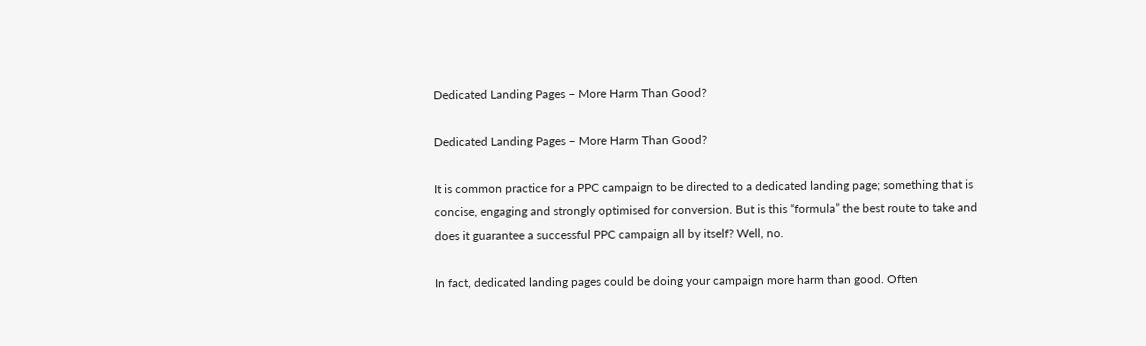Dedicated Landing Pages – More Harm Than Good?

Dedicated Landing Pages – More Harm Than Good?

It is common practice for a PPC campaign to be directed to a dedicated landing page; something that is concise, engaging and strongly optimised for conversion. But is this “formula” the best route to take and does it guarantee a successful PPC campaign all by itself? Well, no.

In fact, dedicated landing pages could be doing your campaign more harm than good. Often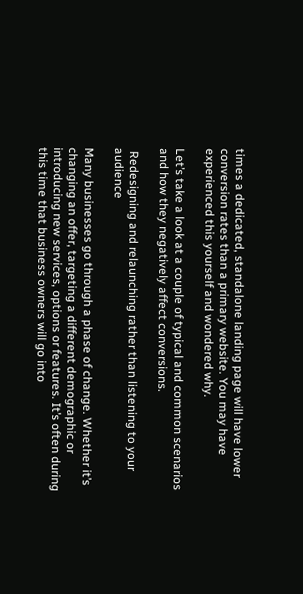times a dedicated, standalone landing page will have lower conversion rates than a primary website. You may have experienced this yourself and wondered why.

Let’s take a look at a couple of typical and common scenarios and how they negatively affect conversions.

 Redesigning and relaunching rather than listening to your audience

Many businesses go through a phase of change. Whether it’s changing an offer, targeting a different demographic or introducing new services, options or features. It’s often during this time that business owners will go into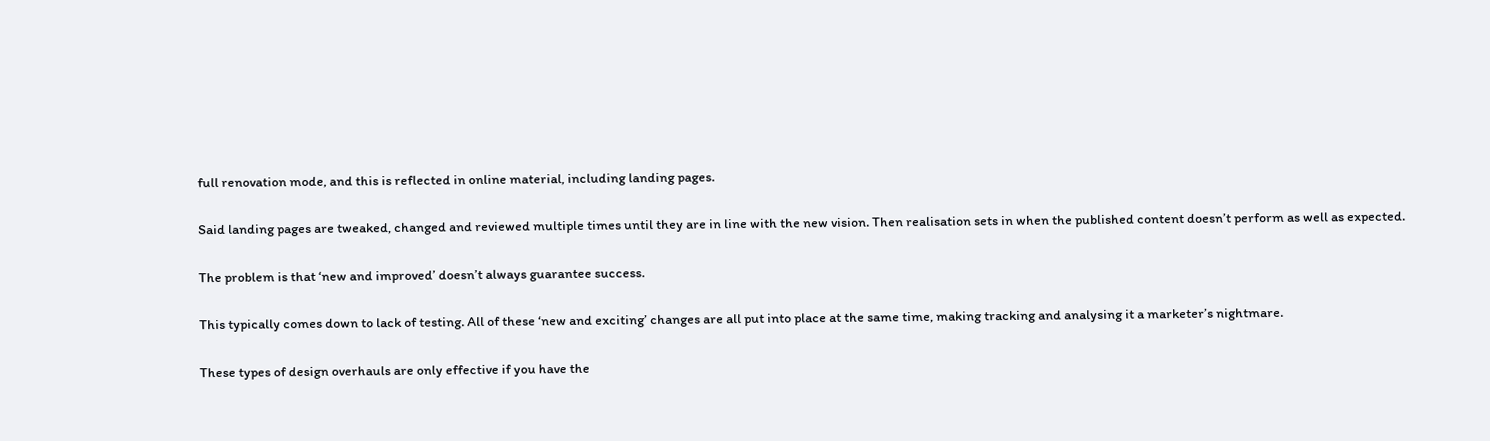full renovation mode, and this is reflected in online material, including landing pages.

Said landing pages are tweaked, changed and reviewed multiple times until they are in line with the new vision. Then realisation sets in when the published content doesn’t perform as well as expected.

The problem is that ‘new and improved’ doesn’t always guarantee success.

This typically comes down to lack of testing. All of these ‘new and exciting’ changes are all put into place at the same time, making tracking and analysing it a marketer’s nightmare.

These types of design overhauls are only effective if you have the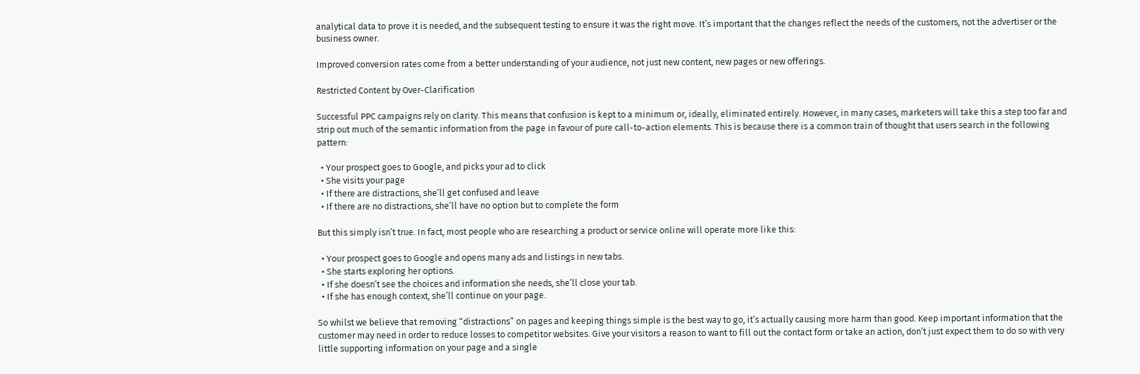analytical data to prove it is needed, and the subsequent testing to ensure it was the right move. It’s important that the changes reflect the needs of the customers, not the advertiser or the business owner.

Improved conversion rates come from a better understanding of your audience, not just new content, new pages or new offerings.

Restricted Content by Over-Clarification

Successful PPC campaigns rely on clarity. This means that confusion is kept to a minimum or, ideally, eliminated entirely. However, in many cases, marketers will take this a step too far and strip out much of the semantic information from the page in favour of pure call-to-action elements. This is because there is a common train of thought that users search in the following pattern:

  • Your prospect goes to Google, and picks your ad to click
  • She visits your page
  • If there are distractions, she’ll get confused and leave
  • If there are no distractions, she’ll have no option but to complete the form

But this simply isn’t true. In fact, most people who are researching a product or service online will operate more like this:

  • Your prospect goes to Google and opens many ads and listings in new tabs.
  • She starts exploring her options.
  • If she doesn’t see the choices and information she needs, she’ll close your tab.
  • If she has enough context, she’ll continue on your page.

So whilst we believe that removing “distractions” on pages and keeping things simple is the best way to go, it’s actually causing more harm than good. Keep important information that the customer may need in order to reduce losses to competitor websites. Give your visitors a reason to want to fill out the contact form or take an action, don’t just expect them to do so with very little supporting information on your page and a single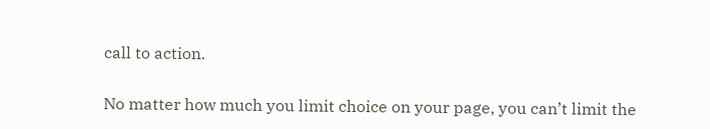call to action.

No matter how much you limit choice on your page, you can’t limit the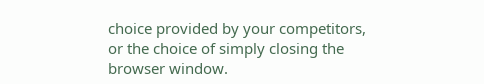choice provided by your competitors, or the choice of simply closing the browser window.